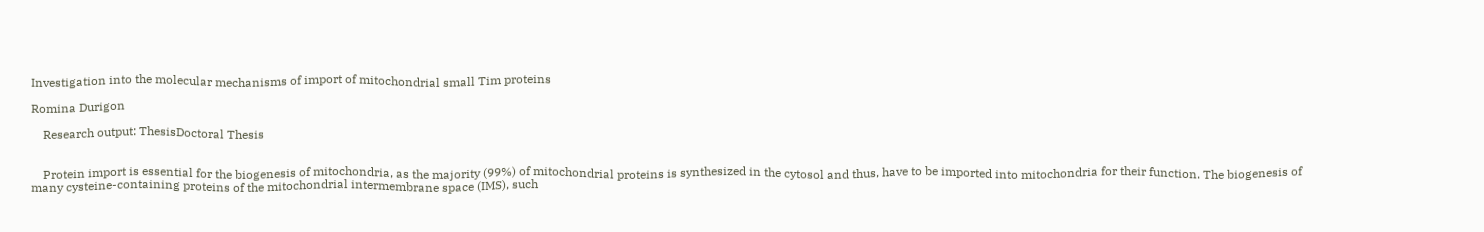Investigation into the molecular mechanisms of import of mitochondrial small Tim proteins

Romina Durigon

    Research output: ThesisDoctoral Thesis


    Protein import is essential for the biogenesis of mitochondria, as the majority (99%) of mitochondrial proteins is synthesized in the cytosol and thus, have to be imported into mitochondria for their function. The biogenesis of many cysteine-containing proteins of the mitochondrial intermembrane space (IMS), such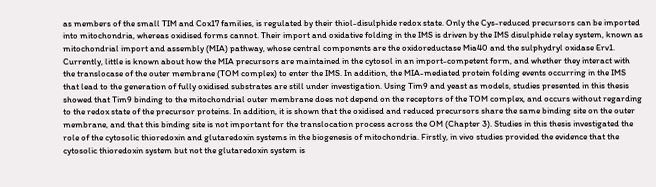as members of the small TIM and Cox17 families, is regulated by their thiol-disulphide redox state. Only the Cys-reduced precursors can be imported into mitochondria, whereas oxidised forms cannot. Their import and oxidative folding in the IMS is driven by the IMS disulphide relay system, known as mitochondrial import and assembly (MIA) pathway, whose central components are the oxidoreductase Mia40 and the sulphydryl oxidase Erv1. Currently, little is known about how the MIA precursors are maintained in the cytosol in an import-competent form, and whether they interact with the translocase of the outer membrane (TOM complex) to enter the IMS. In addition, the MIA-mediated protein folding events occurring in the IMS that lead to the generation of fully oxidised substrates are still under investigation. Using Tim9 and yeast as models, studies presented in this thesis showed that Tim9 binding to the mitochondrial outer membrane does not depend on the receptors of the TOM complex, and occurs without regarding to the redox state of the precursor proteins. In addition, it is shown that the oxidised and reduced precursors share the same binding site on the outer membrane, and that this binding site is not important for the translocation process across the OM (Chapter 3). Studies in this thesis investigated the role of the cytosolic thioredoxin and glutaredoxin systems in the biogenesis of mitochondria. Firstly, in vivo studies provided the evidence that the cytosolic thioredoxin system but not the glutaredoxin system is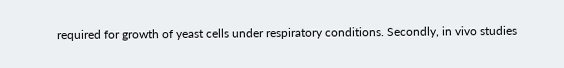required for growth of yeast cells under respiratory conditions. Secondly, in vivo studies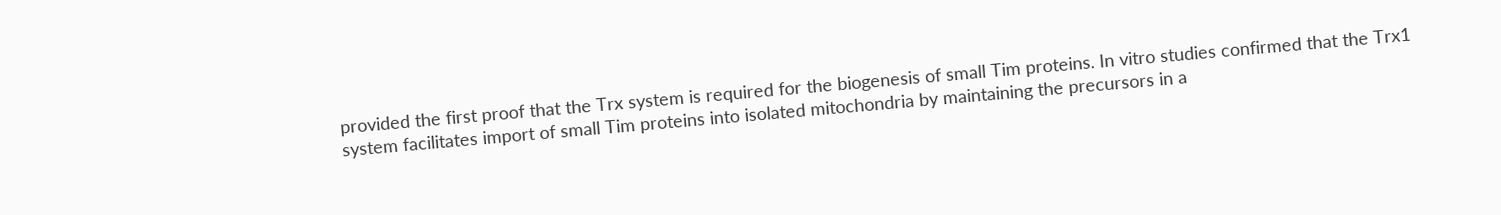provided the first proof that the Trx system is required for the biogenesis of small Tim proteins. In vitro studies confirmed that the Trx1 system facilitates import of small Tim proteins into isolated mitochondria by maintaining the precursors in a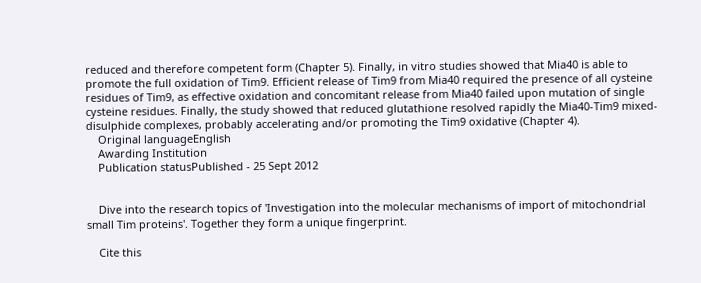reduced and therefore competent form (Chapter 5). Finally, in vitro studies showed that Mia40 is able to promote the full oxidation of Tim9. Efficient release of Tim9 from Mia40 required the presence of all cysteine residues of Tim9, as effective oxidation and concomitant release from Mia40 failed upon mutation of single cysteine residues. Finally, the study showed that reduced glutathione resolved rapidly the Mia40-Tim9 mixed-disulphide complexes, probably accelerating and/or promoting the Tim9 oxidative (Chapter 4).
    Original languageEnglish
    Awarding Institution
    Publication statusPublished - 25 Sept 2012


    Dive into the research topics of 'Investigation into the molecular mechanisms of import of mitochondrial small Tim proteins'. Together they form a unique fingerprint.

    Cite this